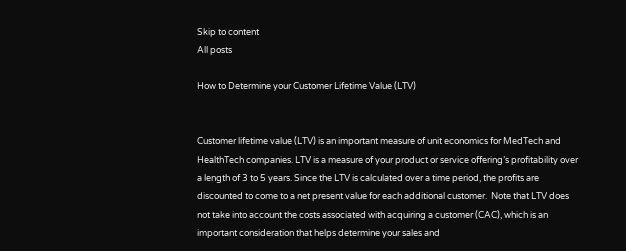Skip to content
All posts

How to Determine your Customer Lifetime Value (LTV)


Customer lifetime value (LTV) is an important measure of unit economics for MedTech and HealthTech companies. LTV is a measure of your product or service offering’s profitability over a length of 3 to 5 years. Since the LTV is calculated over a time period, the profits are discounted to come to a net present value for each additional customer.  Note that LTV does not take into account the costs associated with acquiring a customer (CAC), which is an important consideration that helps determine your sales and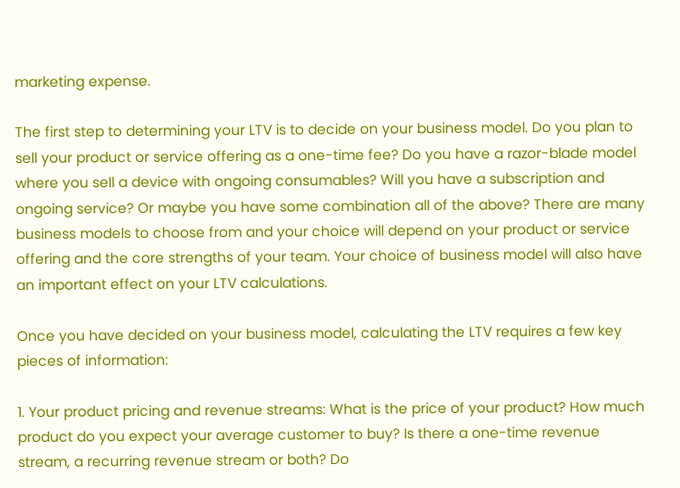marketing expense.

The first step to determining your LTV is to decide on your business model. Do you plan to sell your product or service offering as a one-time fee? Do you have a razor-blade model where you sell a device with ongoing consumables? Will you have a subscription and ongoing service? Or maybe you have some combination all of the above? There are many business models to choose from and your choice will depend on your product or service offering and the core strengths of your team. Your choice of business model will also have an important effect on your LTV calculations.

Once you have decided on your business model, calculating the LTV requires a few key pieces of information:

1. Your product pricing and revenue streams: What is the price of your product? How much product do you expect your average customer to buy? Is there a one-time revenue stream, a recurring revenue stream or both? Do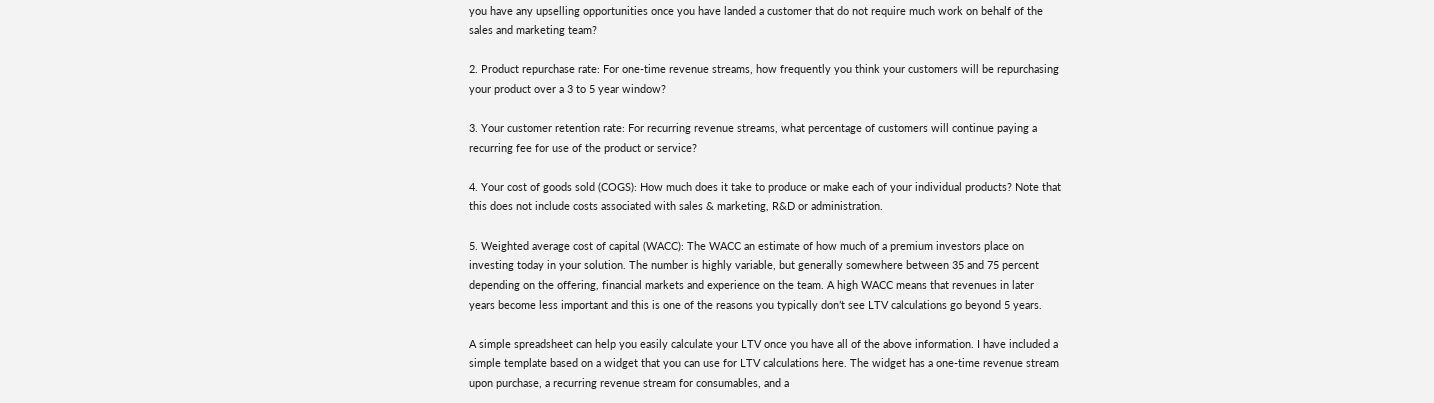you have any upselling opportunities once you have landed a customer that do not require much work on behalf of the sales and marketing team?

2. Product repurchase rate: For one-time revenue streams, how frequently you think your customers will be repurchasing your product over a 3 to 5 year window?

3. Your customer retention rate: For recurring revenue streams, what percentage of customers will continue paying a recurring fee for use of the product or service?

4. Your cost of goods sold (COGS): How much does it take to produce or make each of your individual products? Note that this does not include costs associated with sales & marketing, R&D or administration.

5. Weighted average cost of capital (WACC): The WACC an estimate of how much of a premium investors place on investing today in your solution. The number is highly variable, but generally somewhere between 35 and 75 percent depending on the offering, financial markets and experience on the team. A high WACC means that revenues in later years become less important and this is one of the reasons you typically don’t see LTV calculations go beyond 5 years.

A simple spreadsheet can help you easily calculate your LTV once you have all of the above information. I have included a simple template based on a widget that you can use for LTV calculations here. The widget has a one-time revenue stream upon purchase, a recurring revenue stream for consumables, and a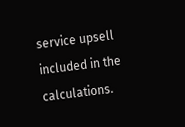service upsell included in the calculations.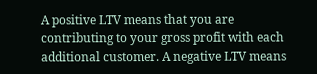A positive LTV means that you are contributing to your gross profit with each additional customer. A negative LTV means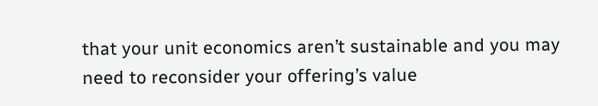that your unit economics aren’t sustainable and you may need to reconsider your offering’s value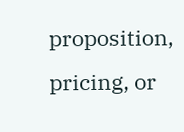proposition, pricing, or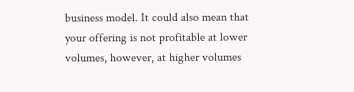business model. It could also mean that your offering is not profitable at lower volumes, however, at higher volumes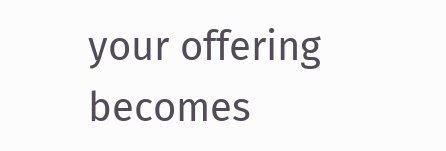your offering becomes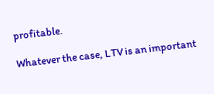profitable.

Whatever the case, LTV is an important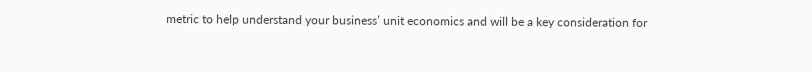metric to help understand your business’ unit economics and will be a key consideration for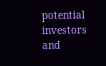potential investors and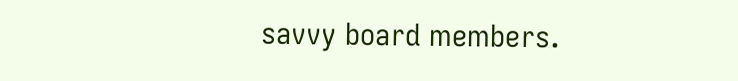savvy board members.